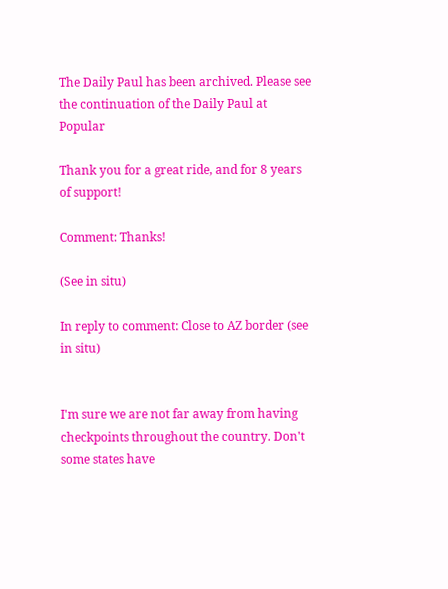The Daily Paul has been archived. Please see the continuation of the Daily Paul at Popular

Thank you for a great ride, and for 8 years of support!

Comment: Thanks!

(See in situ)

In reply to comment: Close to AZ border (see in situ)


I'm sure we are not far away from having checkpoints throughout the country. Don't some states have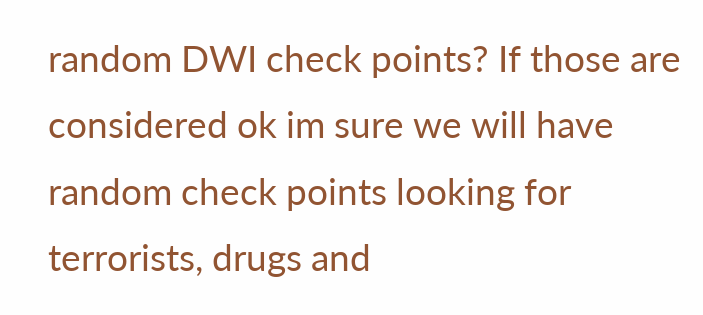random DWI check points? If those are considered ok im sure we will have random check points looking for terrorists, drugs and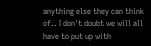anything else they can think of.. I don't doubt we will all have to put up with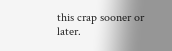this crap sooner or later.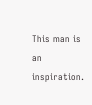This man is an inspiration.